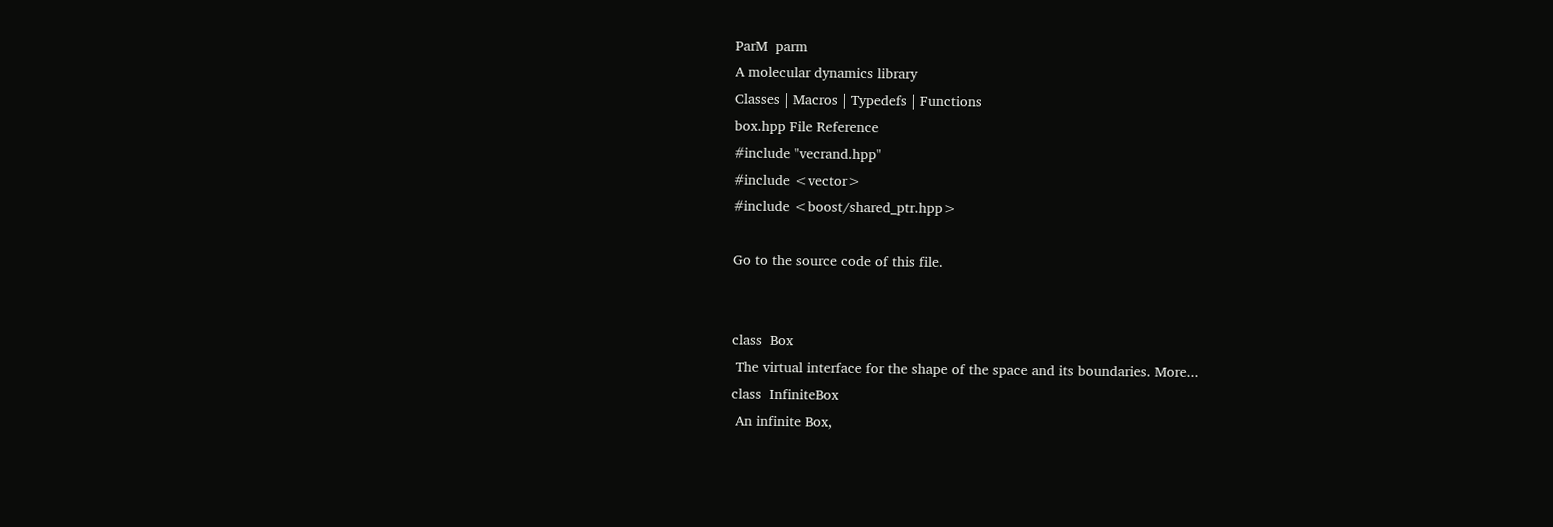ParM  parm
A molecular dynamics library
Classes | Macros | Typedefs | Functions
box.hpp File Reference
#include "vecrand.hpp"
#include <vector>
#include <boost/shared_ptr.hpp>

Go to the source code of this file.


class  Box
 The virtual interface for the shape of the space and its boundaries. More...
class  InfiniteBox
 An infinite Box,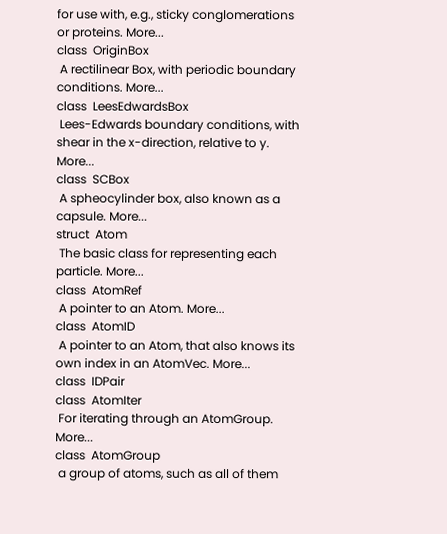for use with, e.g., sticky conglomerations or proteins. More...
class  OriginBox
 A rectilinear Box, with periodic boundary conditions. More...
class  LeesEdwardsBox
 Lees-Edwards boundary conditions, with shear in the x-direction, relative to y. More...
class  SCBox
 A spheocylinder box, also known as a capsule. More...
struct  Atom
 The basic class for representing each particle. More...
class  AtomRef
 A pointer to an Atom. More...
class  AtomID
 A pointer to an Atom, that also knows its own index in an AtomVec. More...
class  IDPair
class  AtomIter
 For iterating through an AtomGroup. More...
class  AtomGroup
 a group of atoms, such as all of them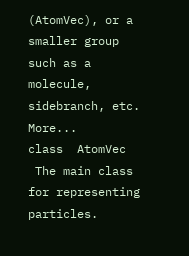(AtomVec), or a smaller group such as a molecule, sidebranch, etc. More...
class  AtomVec
 The main class for representing particles.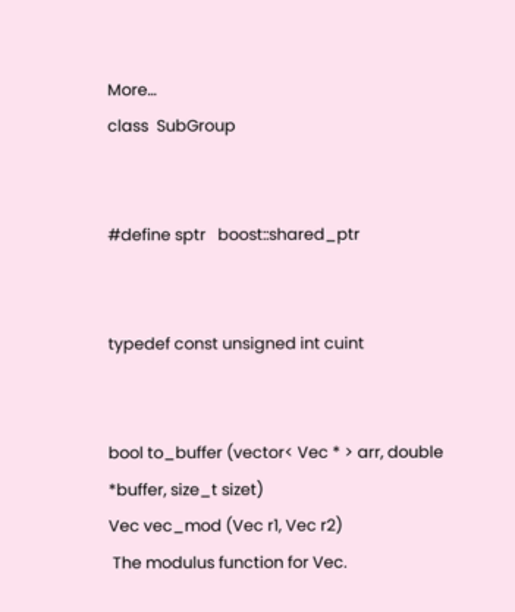More...
class  SubGroup


#define sptr   boost::shared_ptr


typedef const unsigned int cuint


bool to_buffer (vector< Vec * > arr, double *buffer, size_t sizet)
Vec vec_mod (Vec r1, Vec r2)
 The modulus function for Vec.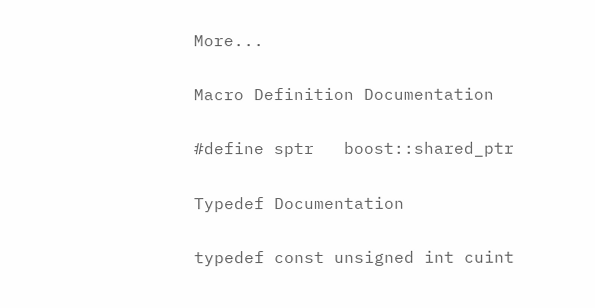More...

Macro Definition Documentation

#define sptr   boost::shared_ptr

Typedef Documentation

typedef const unsigned int cuint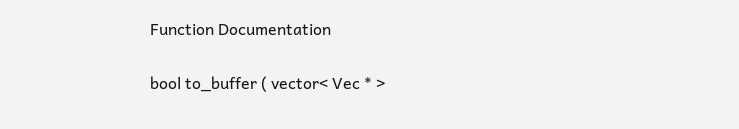Function Documentation

bool to_buffer ( vector< Vec * >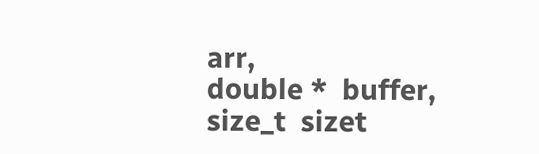arr,
double *  buffer,
size_t  sizet